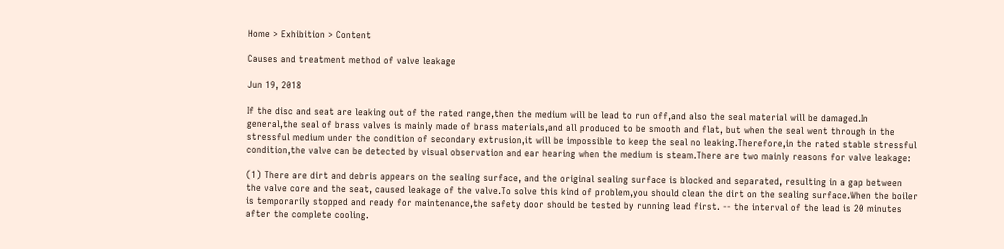Home > Exhibition > Content

Causes and treatment method of valve leakage

Jun 19, 2018

If the disc and seat are leaking out of the rated range,then the medium will be lead to run off,and also the seal material will be damaged.In general,the seal of brass valves is mainly made of brass materials,and all produced to be smooth and flat, but when the seal went through in the stressful medium under the condition of secondary extrusion,it will be impossible to keep the seal no leaking.Therefore,in the rated stable stressful condition,the valve can be detected by visual observation and ear hearing when the medium is steam.There are two mainly reasons for valve leakage:

(1) There are dirt and debris appears on the sealing surface, and the original sealing surface is blocked and separated, resulting in a gap between the valve core and the seat, caused leakage of the valve.To solve this kind of problem,you should clean the dirt on the sealing surface.When the boiler is temporarily stopped and ready for maintenance,the safety door should be tested by running lead first. -- the interval of the lead is 20 minutes after the complete cooling.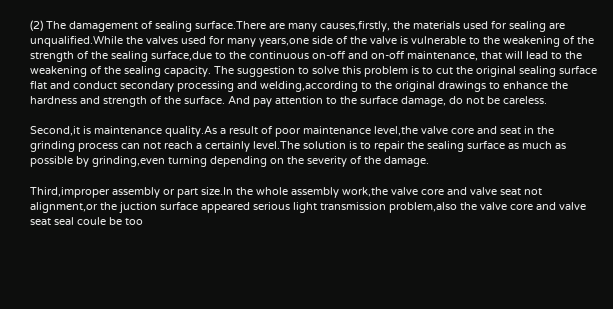(2) The damagement of sealing surface.There are many causes,firstly, the materials used for sealing are unqualified.While the valves used for many years,one side of the valve is vulnerable to the weakening of the strength of the sealing surface,due to the continuous on-off and on-off maintenance, that will lead to the weakening of the sealing capacity. The suggestion to solve this problem is to cut the original sealing surface flat and conduct secondary processing and welding,according to the original drawings to enhance the hardness and strength of the surface. And pay attention to the surface damage, do not be careless.

Second,it is maintenance quality.As a result of poor maintenance level,the valve core and seat in the grinding process can not reach a certainly level.The solution is to repair the sealing surface as much as possible by grinding,even turning depending on the severity of the damage.

Third,improper assembly or part size.In the whole assembly work,the valve core and valve seat not alignment,or the juction surface appeared serious light transmission problem,also the valve core and valve seat seal coule be too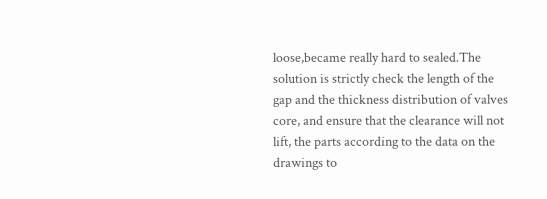loose,became really hard to sealed.The solution is strictly check the length of the gap and the thickness distribution of valves core, and ensure that the clearance will not lift, the parts according to the data on the drawings to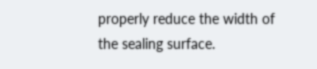properly reduce the width of the sealing surface.